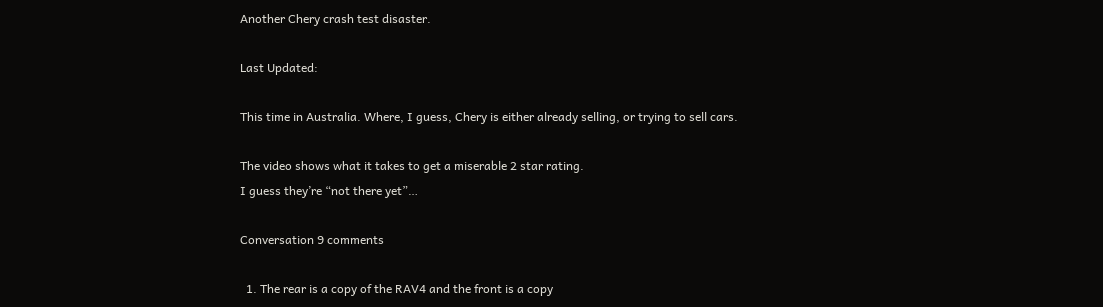Another Chery crash test disaster.

Last Updated:

This time in Australia. Where, I guess, Chery is either already selling, or trying to sell cars.

The video shows what it takes to get a miserable 2 star rating.
I guess they’re “not there yet”…

Conversation 9 comments

  1. The rear is a copy of the RAV4 and the front is a copy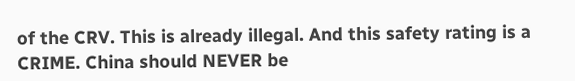of the CRV. This is already illegal. And this safety rating is a CRIME. China should NEVER be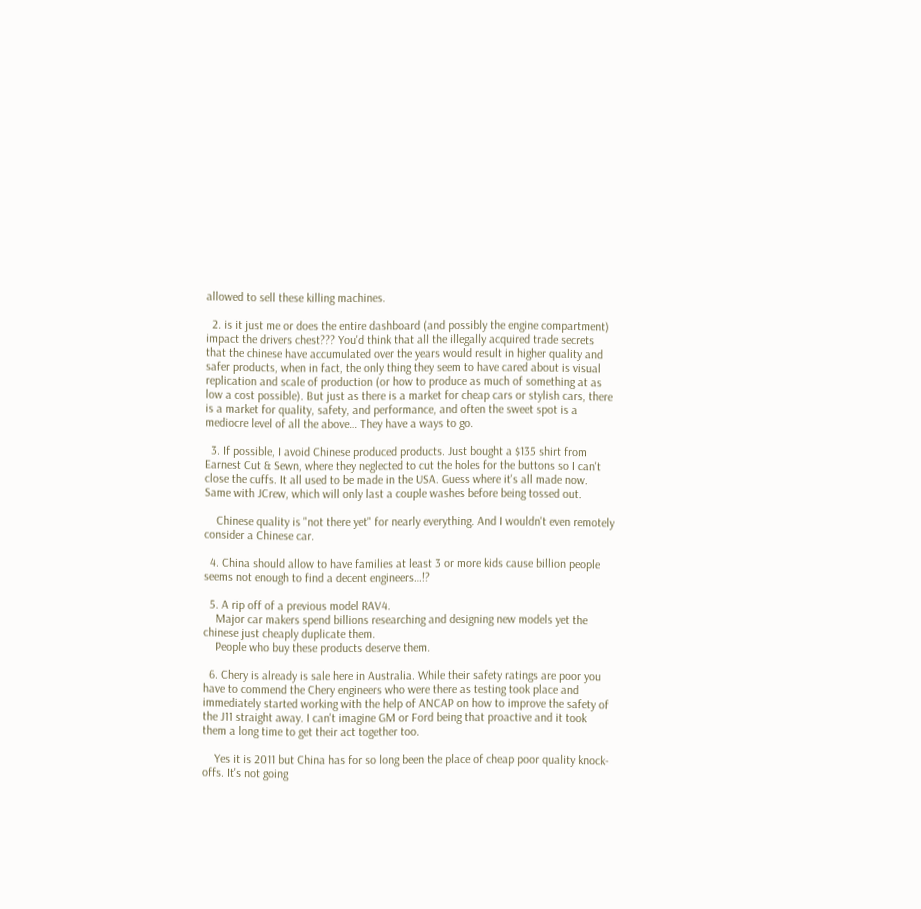allowed to sell these killing machines.

  2. is it just me or does the entire dashboard (and possibly the engine compartment) impact the drivers chest??? You'd think that all the illegally acquired trade secrets that the chinese have accumulated over the years would result in higher quality and safer products, when in fact, the only thing they seem to have cared about is visual replication and scale of production (or how to produce as much of something at as low a cost possible). But just as there is a market for cheap cars or stylish cars, there is a market for quality, safety, and performance, and often the sweet spot is a mediocre level of all the above… They have a ways to go.

  3. If possible, I avoid Chinese produced products. Just bought a $135 shirt from Earnest Cut & Sewn, where they neglected to cut the holes for the buttons so I can't close the cuffs. It all used to be made in the USA. Guess where it's all made now. Same with JCrew, which will only last a couple washes before being tossed out.

    Chinese quality is "not there yet" for nearly everything. And I wouldn't even remotely consider a Chinese car.

  4. China should allow to have families at least 3 or more kids cause billion people seems not enough to find a decent engineers…!?

  5. A rip off of a previous model RAV4.
    Major car makers spend billions researching and designing new models yet the chinese just cheaply duplicate them.
    People who buy these products deserve them.

  6. Chery is already is sale here in Australia. While their safety ratings are poor you have to commend the Chery engineers who were there as testing took place and immediately started working with the help of ANCAP on how to improve the safety of the J11 straight away. I can't imagine GM or Ford being that proactive and it took them a long time to get their act together too.

    Yes it is 2011 but China has for so long been the place of cheap poor quality knock-offs. It's not going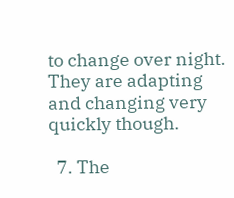to change over night. They are adapting and changing very quickly though.

  7. The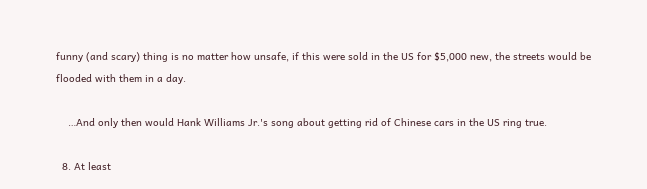funny (and scary) thing is no matter how unsafe, if this were sold in the US for $5,000 new, the streets would be flooded with them in a day.

    …And only then would Hank Williams Jr.'s song about getting rid of Chinese cars in the US ring true.

  8. At least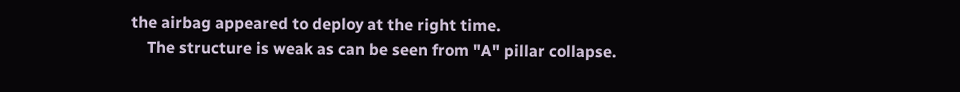the airbag appeared to deploy at the right time.
    The structure is weak as can be seen from "A" pillar collapse.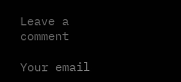Leave a comment

Your email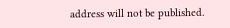address will not be published.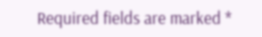Required fields are marked *